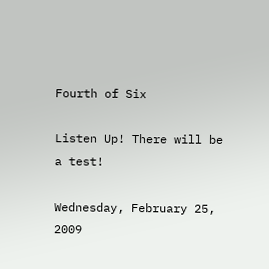Fourth of Six

Listen Up! There will be a test!

Wednesday, February 25, 2009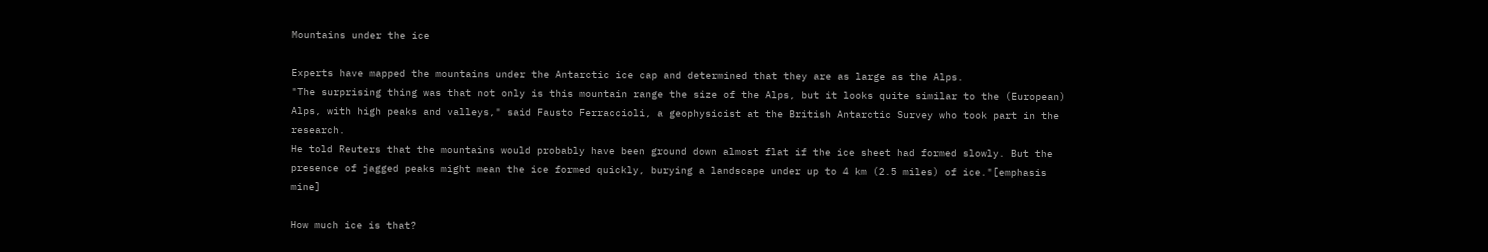Mountains under the ice

Experts have mapped the mountains under the Antarctic ice cap and determined that they are as large as the Alps.
"The surprising thing was that not only is this mountain range the size of the Alps, but it looks quite similar to the (European) Alps, with high peaks and valleys," said Fausto Ferraccioli, a geophysicist at the British Antarctic Survey who took part in the research.
He told Reuters that the mountains would probably have been ground down almost flat if the ice sheet had formed slowly. But the presence of jagged peaks might mean the ice formed quickly, burying a landscape under up to 4 km (2.5 miles) of ice."[emphasis mine]

How much ice is that?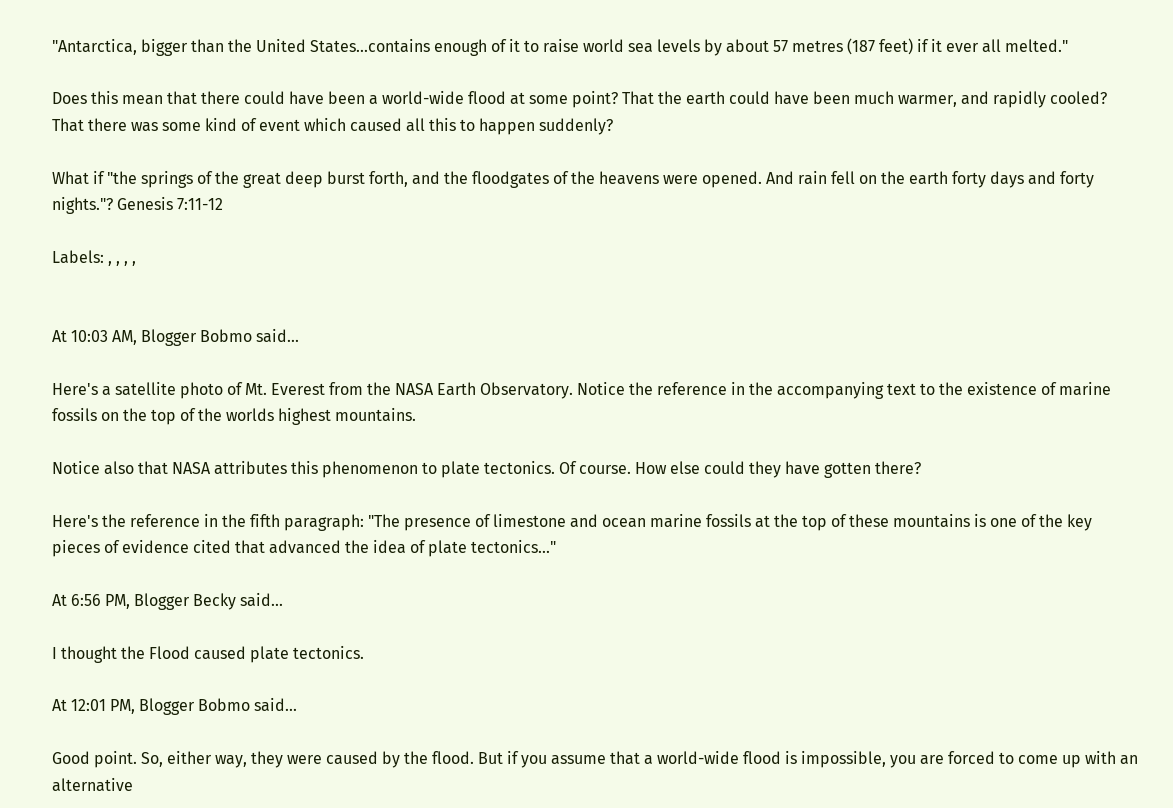"Antarctica, bigger than the United States...contains enough of it to raise world sea levels by about 57 metres (187 feet) if it ever all melted."

Does this mean that there could have been a world-wide flood at some point? That the earth could have been much warmer, and rapidly cooled? That there was some kind of event which caused all this to happen suddenly?

What if "the springs of the great deep burst forth, and the floodgates of the heavens were opened. And rain fell on the earth forty days and forty nights."? Genesis 7:11-12

Labels: , , , ,


At 10:03 AM, Blogger Bobmo said...

Here's a satellite photo of Mt. Everest from the NASA Earth Observatory. Notice the reference in the accompanying text to the existence of marine fossils on the top of the worlds highest mountains.

Notice also that NASA attributes this phenomenon to plate tectonics. Of course. How else could they have gotten there?

Here's the reference in the fifth paragraph: "The presence of limestone and ocean marine fossils at the top of these mountains is one of the key pieces of evidence cited that advanced the idea of plate tectonics..."

At 6:56 PM, Blogger Becky said...

I thought the Flood caused plate tectonics.

At 12:01 PM, Blogger Bobmo said...

Good point. So, either way, they were caused by the flood. But if you assume that a world-wide flood is impossible, you are forced to come up with an alternative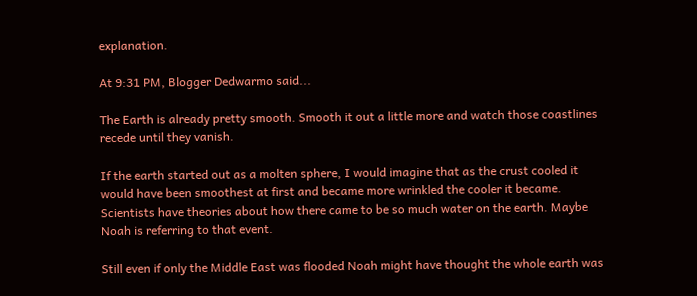explanation.

At 9:31 PM, Blogger Dedwarmo said...

The Earth is already pretty smooth. Smooth it out a little more and watch those coastlines recede until they vanish.

If the earth started out as a molten sphere, I would imagine that as the crust cooled it would have been smoothest at first and became more wrinkled the cooler it became. Scientists have theories about how there came to be so much water on the earth. Maybe Noah is referring to that event.

Still even if only the Middle East was flooded Noah might have thought the whole earth was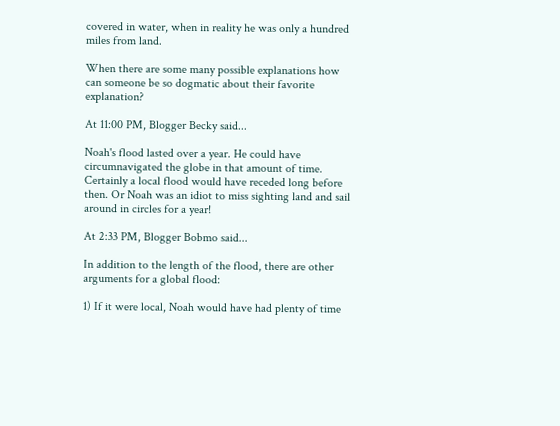covered in water, when in reality he was only a hundred miles from land.

When there are some many possible explanations how can someone be so dogmatic about their favorite explanation?

At 11:00 PM, Blogger Becky said...

Noah's flood lasted over a year. He could have circumnavigated the globe in that amount of time. Certainly a local flood would have receded long before then. Or Noah was an idiot to miss sighting land and sail around in circles for a year!

At 2:33 PM, Blogger Bobmo said...

In addition to the length of the flood, there are other arguments for a global flood:

1) If it were local, Noah would have had plenty of time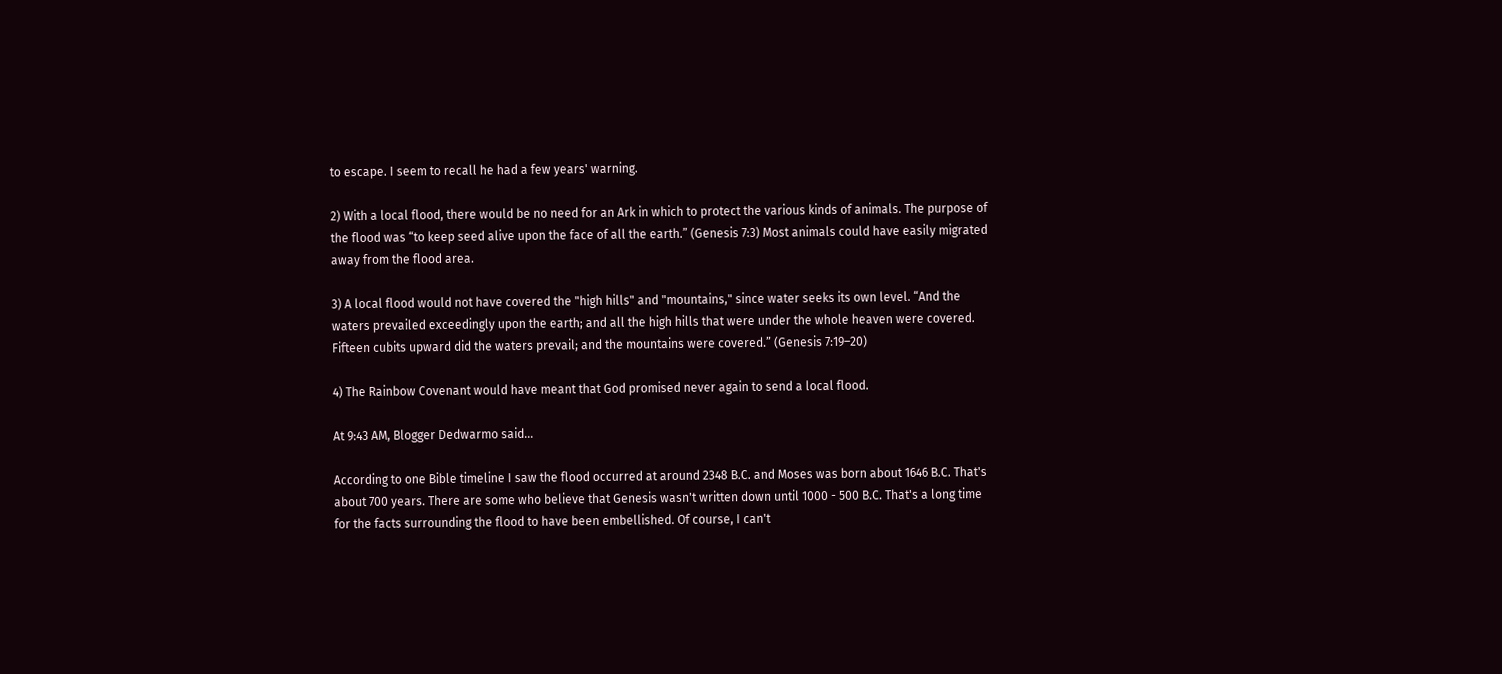to escape. I seem to recall he had a few years' warning.

2) With a local flood, there would be no need for an Ark in which to protect the various kinds of animals. The purpose of the flood was “to keep seed alive upon the face of all the earth.” (Genesis 7:3) Most animals could have easily migrated away from the flood area.

3) A local flood would not have covered the "high hills" and "mountains," since water seeks its own level. “And the waters prevailed exceedingly upon the earth; and all the high hills that were under the whole heaven were covered. Fifteen cubits upward did the waters prevail; and the mountains were covered.” (Genesis 7:19–20)

4) The Rainbow Covenant would have meant that God promised never again to send a local flood.

At 9:43 AM, Blogger Dedwarmo said...

According to one Bible timeline I saw the flood occurred at around 2348 B.C. and Moses was born about 1646 B.C. That's about 700 years. There are some who believe that Genesis wasn't written down until 1000 - 500 B.C. That's a long time for the facts surrounding the flood to have been embellished. Of course, I can't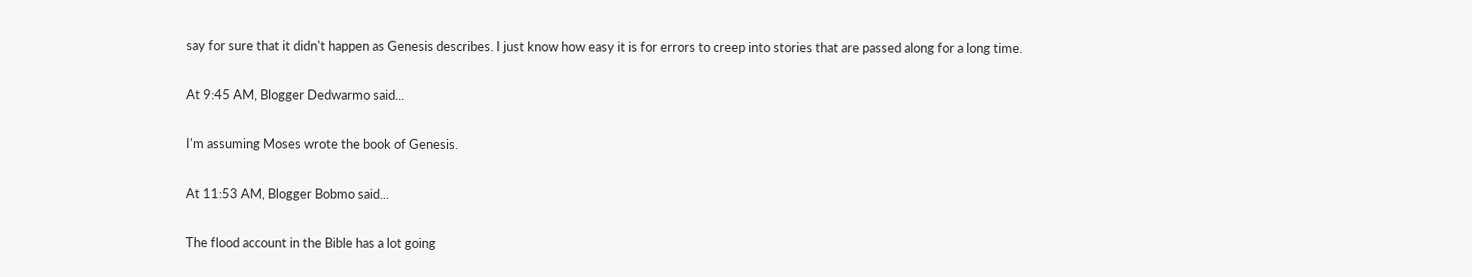say for sure that it didn't happen as Genesis describes. I just know how easy it is for errors to creep into stories that are passed along for a long time.

At 9:45 AM, Blogger Dedwarmo said...

I'm assuming Moses wrote the book of Genesis.

At 11:53 AM, Blogger Bobmo said...

The flood account in the Bible has a lot going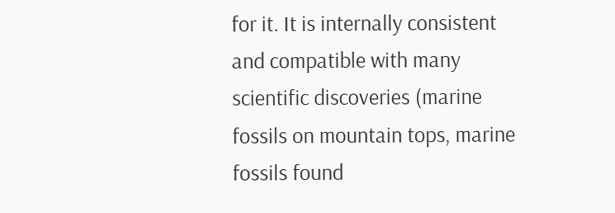for it. It is internally consistent and compatible with many scientific discoveries (marine fossils on mountain tops, marine fossils found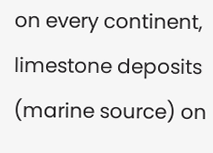on every continent, limestone deposits (marine source) on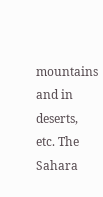mountains and in deserts, etc. The Sahara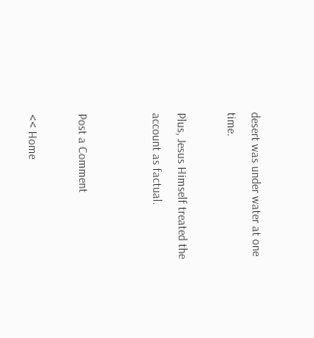desert was under water at one time.

Plus, Jesus Himself treated the account as factual.


Post a Comment

<< Home